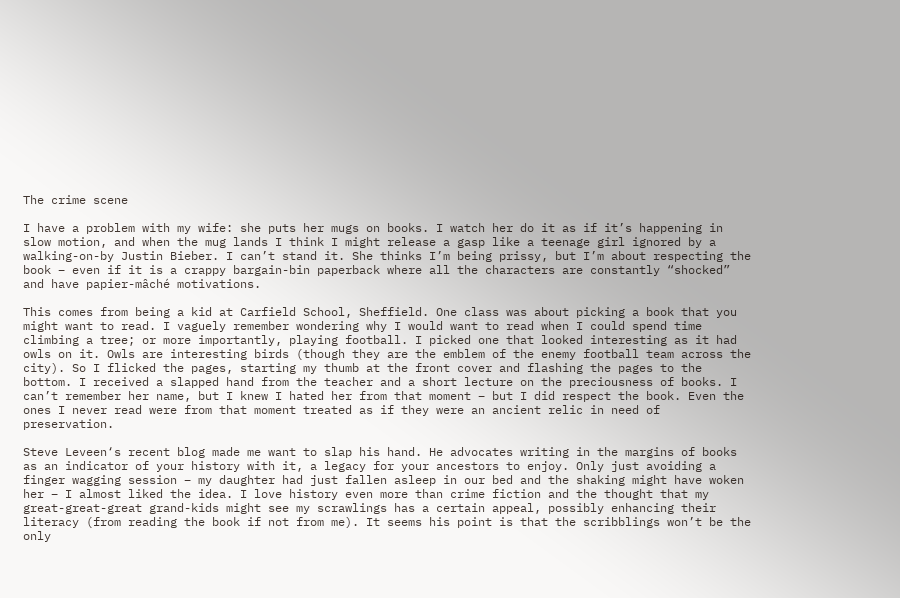The crime scene

I have a problem with my wife: she puts her mugs on books. I watch her do it as if it’s happening in slow motion, and when the mug lands I think I might release a gasp like a teenage girl ignored by a walking-on-by Justin Bieber. I can’t stand it. She thinks I’m being prissy, but I’m about respecting the book – even if it is a crappy bargain-bin paperback where all the characters are constantly “shocked” and have papier-mâché motivations.

This comes from being a kid at Carfield School, Sheffield. One class was about picking a book that you might want to read. I vaguely remember wondering why I would want to read when I could spend time climbing a tree; or more importantly, playing football. I picked one that looked interesting as it had owls on it. Owls are interesting birds (though they are the emblem of the enemy football team across the city). So I flicked the pages, starting my thumb at the front cover and flashing the pages to the bottom. I received a slapped hand from the teacher and a short lecture on the preciousness of books. I can’t remember her name, but I knew I hated her from that moment – but I did respect the book. Even the ones I never read were from that moment treated as if they were an ancient relic in need of preservation.

Steve Leveen‘s recent blog made me want to slap his hand. He advocates writing in the margins of books as an indicator of your history with it, a legacy for your ancestors to enjoy. Only just avoiding a finger wagging session – my daughter had just fallen asleep in our bed and the shaking might have woken her – I almost liked the idea. I love history even more than crime fiction and the thought that my great-great-great grand-kids might see my scrawlings has a certain appeal, possibly enhancing their literacy (from reading the book if not from me). It seems his point is that the scribblings won’t be the only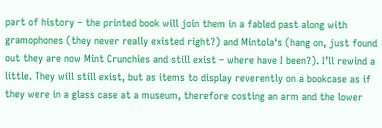part of history – the printed book will join them in a fabled past along with gramophones (they never really existed right?) and Mintola‘s (hang on, just found out they are now Mint Crunchies and still exist – where have I been?). I’ll rewind a little. They will still exist, but as items to display reverently on a bookcase as if they were in a glass case at a museum, therefore costing an arm and the lower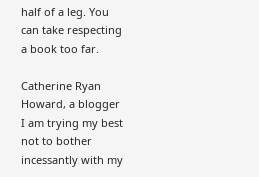half of a leg. You can take respecting a book too far.

Catherine Ryan Howard, a blogger I am trying my best not to bother incessantly with my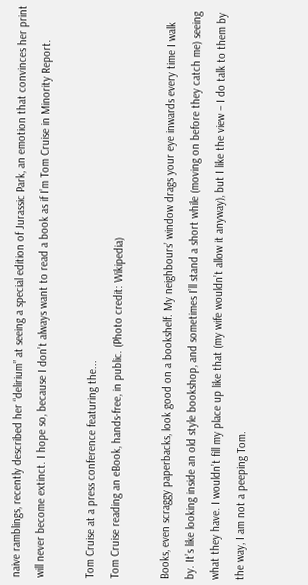naive ramblings, recently described her “delirium” at seeing a special edition of Jurassic Park, an emotion that convinces her print will never become extinct. I hope so, because I don’t always want to read a book as if I’m Tom Cruise in Minority Report.

Tom Cruise at a press conference featuring the...
Tom Cruise reading an eBook, hands-free, in public. (Photo credit: Wikipedia)

Books, even scraggy paperbacks, look good on a bookshelf. My neighbours’ window drags your eye inwards every time I walk by. It’s like looking inside an old style bookshop, and sometimes I’ll stand a short while (moving on before they catch me) seeing what they have. I wouldn’t fill my place up like that (my wife wouldn’t allow it anyway), but I like the view – I do talk to them by the way, I am not a peeping Tom.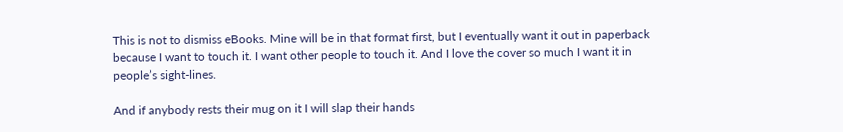This is not to dismiss eBooks. Mine will be in that format first, but I eventually want it out in paperback because I want to touch it. I want other people to touch it. And I love the cover so much I want it in people’s sight-lines.

And if anybody rests their mug on it I will slap their hands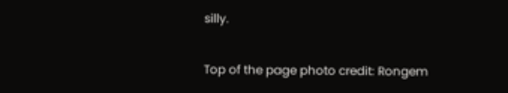silly.

Top of the page photo credit: Rongem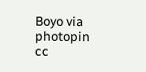Boyo via photopin cc